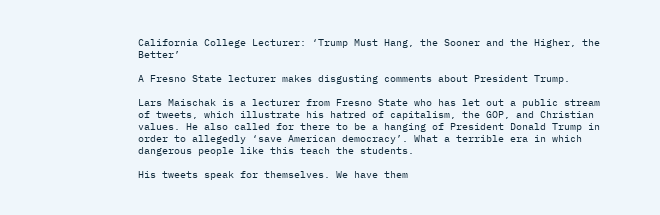California College Lecturer: ‘Trump Must Hang, the Sooner and the Higher, the Better’

A Fresno State lecturer makes disgusting comments about President Trump.

Lars Maischak is a lecturer from Fresno State who has let out a public stream of tweets, which illustrate his hatred of capitalism, the GOP, and Christian values. He also called for there to be a hanging of President Donald Trump in order to allegedly ‘save American democracy’. What a terrible era in which dangerous people like this teach the students.

His tweets speak for themselves. We have them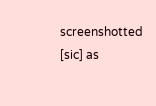screenshotted [sic] as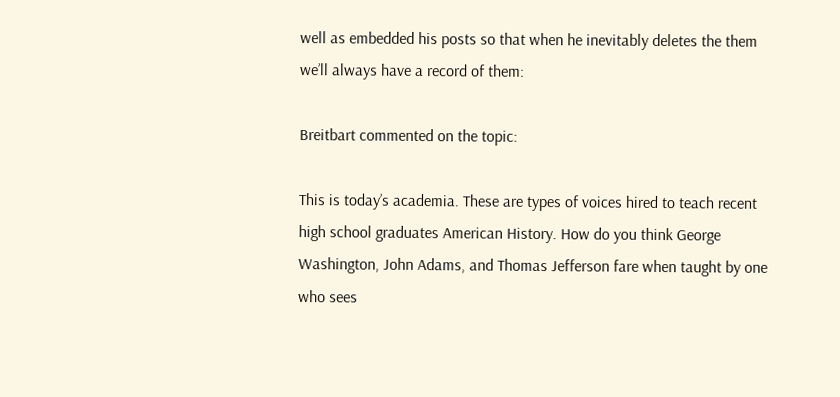well as embedded his posts so that when he inevitably deletes the them we’ll always have a record of them:

Breitbart commented on the topic:

This is today’s academia. These are types of voices hired to teach recent high school graduates American History. How do you think George Washington, John Adams, and Thomas Jefferson fare when taught by one who sees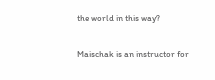the world in this way?

Maischak is an instructor for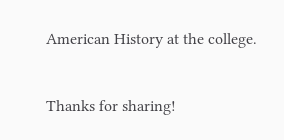American History at the college.


Thanks for sharing!